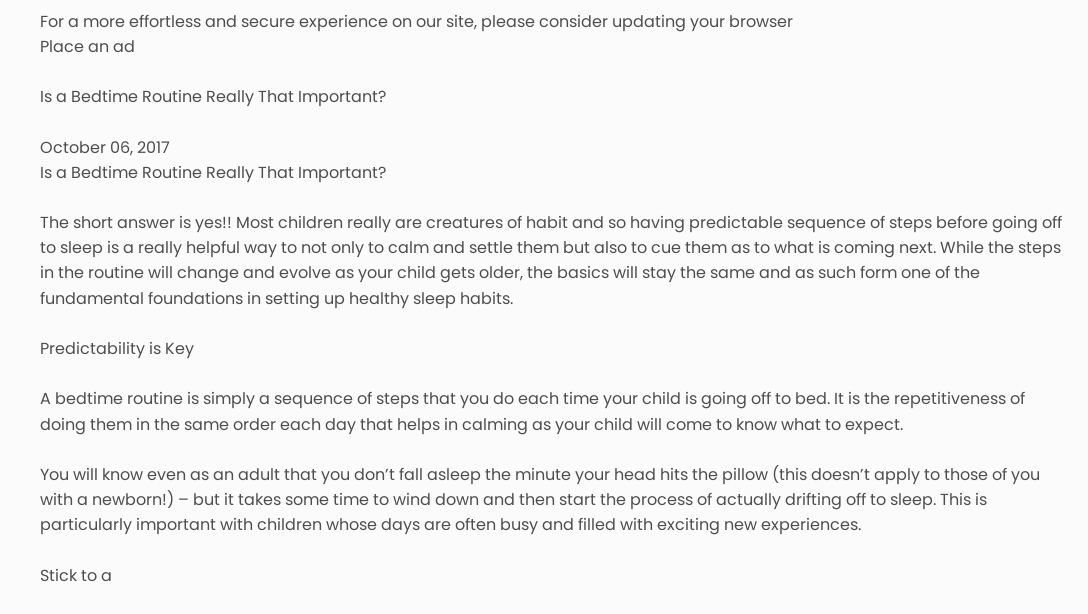For a more effortless and secure experience on our site, please consider updating your browser
Place an ad

Is a Bedtime Routine Really That Important?

October 06, 2017
Is a Bedtime Routine Really That Important?

The short answer is yes!! Most children really are creatures of habit and so having predictable sequence of steps before going off to sleep is a really helpful way to not only to calm and settle them but also to cue them as to what is coming next. While the steps in the routine will change and evolve as your child gets older, the basics will stay the same and as such form one of the fundamental foundations in setting up healthy sleep habits.

Predictability is Key

A bedtime routine is simply a sequence of steps that you do each time your child is going off to bed. It is the repetitiveness of doing them in the same order each day that helps in calming as your child will come to know what to expect.

You will know even as an adult that you don’t fall asleep the minute your head hits the pillow (this doesn’t apply to those of you with a newborn!) – but it takes some time to wind down and then start the process of actually drifting off to sleep. This is particularly important with children whose days are often busy and filled with exciting new experiences.

Stick to a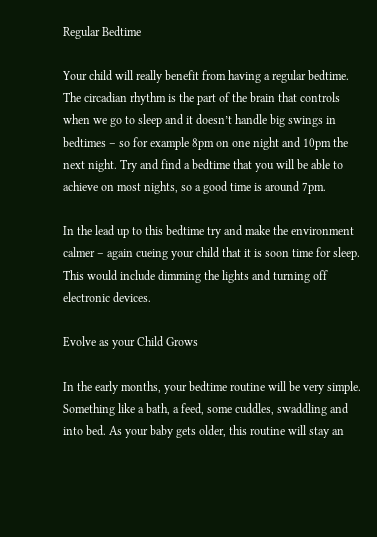Regular Bedtime

Your child will really benefit from having a regular bedtime. The circadian rhythm is the part of the brain that controls when we go to sleep and it doesn’t handle big swings in bedtimes – so for example 8pm on one night and 10pm the next night. Try and find a bedtime that you will be able to achieve on most nights, so a good time is around 7pm.

In the lead up to this bedtime try and make the environment calmer – again cueing your child that it is soon time for sleep. This would include dimming the lights and turning off electronic devices.

Evolve as your Child Grows

In the early months, your bedtime routine will be very simple. Something like a bath, a feed, some cuddles, swaddling and into bed. As your baby gets older, this routine will stay an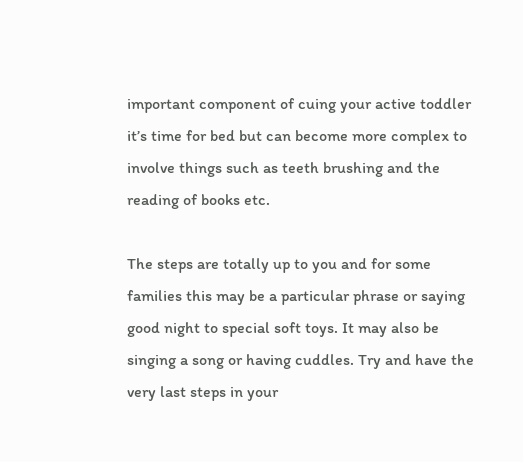important component of cuing your active toddler it’s time for bed but can become more complex to involve things such as teeth brushing and the reading of books etc.

The steps are totally up to you and for some families this may be a particular phrase or saying good night to special soft toys. It may also be singing a song or having cuddles. Try and have the very last steps in your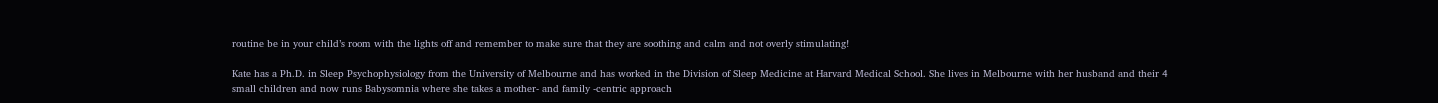routine be in your child’s room with the lights off and remember to make sure that they are soothing and calm and not overly stimulating!

Kate has a Ph.D. in Sleep Psychophysiology from the University of Melbourne and has worked in the Division of Sleep Medicine at Harvard Medical School. She lives in Melbourne with her husband and their 4 small children and now runs Babysomnia where she takes a mother- and family -centric approach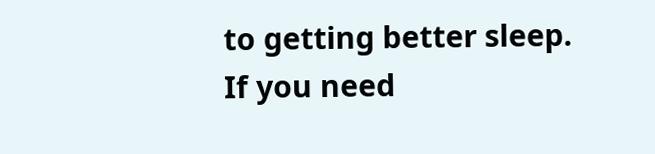to getting better sleep. If you need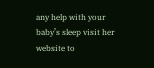any help with your baby’s sleep visit her website to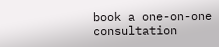book a one-on-one consultation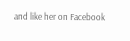and like her on Facebook